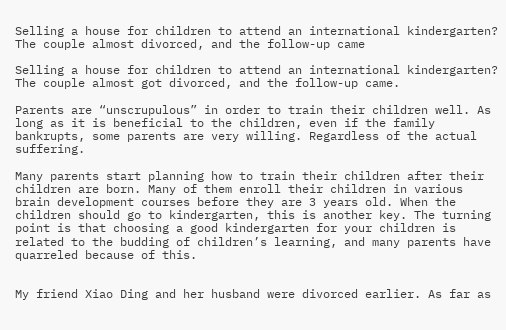Selling a house for children to attend an international kindergarten? The couple almost divorced, and the follow-up came

Selling a house for children to attend an international kindergarten? The couple almost got divorced, and the follow-up came.

Parents are “unscrupulous” in order to train their children well. As long as it is beneficial to the children, even if the family bankrupts, some parents are very willing. Regardless of the actual suffering.

Many parents start planning how to train their children after their children are born. Many of them enroll their children in various brain development courses before they are 3 years old. When the children should go to kindergarten, this is another key. The turning point is that choosing a good kindergarten for your children is related to the budding of children’s learning, and many parents have quarreled because of this.


My friend Xiao Ding and her husband were divorced earlier. As far as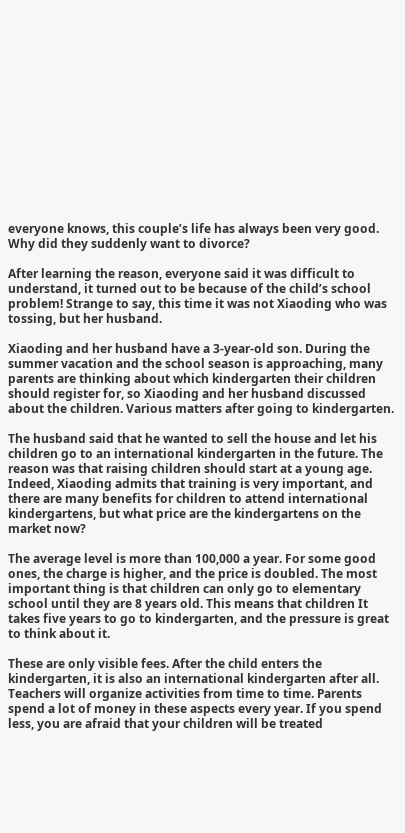everyone knows, this couple’s life has always been very good. Why did they suddenly want to divorce?

After learning the reason, everyone said it was difficult to understand, it turned out to be because of the child’s school problem! Strange to say, this time it was not Xiaoding who was tossing, but her husband.

Xiaoding and her husband have a 3-year-old son. During the summer vacation and the school season is approaching, many parents are thinking about which kindergarten their children should register for, so Xiaoding and her husband discussed about the children. Various matters after going to kindergarten.

The husband said that he wanted to sell the house and let his children go to an international kindergarten in the future. The reason was that raising children should start at a young age. Indeed, Xiaoding admits that training is very important, and there are many benefits for children to attend international kindergartens, but what price are the kindergartens on the market now?

The average level is more than 100,000 a year. For some good ones, the charge is higher, and the price is doubled. The most important thing is that children can only go to elementary school until they are 8 years old. This means that children It takes five years to go to kindergarten, and the pressure is great to think about it.

These are only visible fees. After the child enters the kindergarten, it is also an international kindergarten after all. Teachers will organize activities from time to time. Parents spend a lot of money in these aspects every year. If you spend less, you are afraid that your children will be treated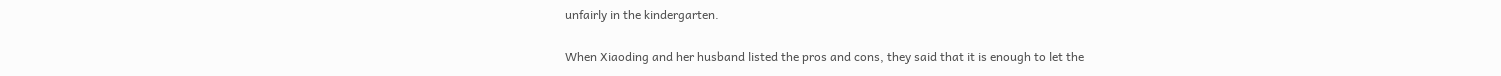unfairly in the kindergarten.

When Xiaoding and her husband listed the pros and cons, they said that it is enough to let the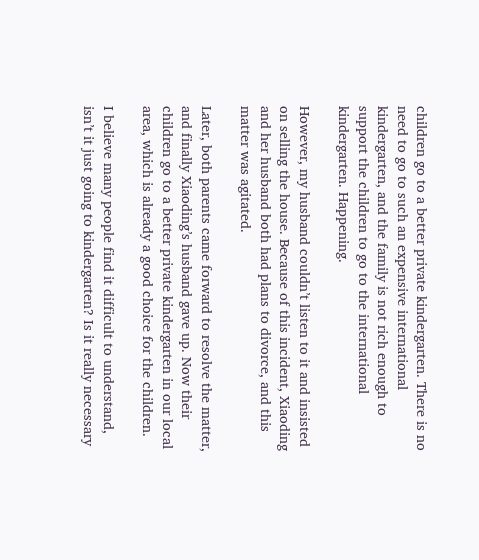children go to a better private kindergarten. There is no need to go to such an expensive international kindergarten, and the family is not rich enough to support the children to go to the international kindergarten. Happening.

However, my husband couldn’t listen to it and insisted on selling the house. Because of this incident, Xiaoding and her husband both had plans to divorce, and this matter was agitated.

Later, both parents came forward to resolve the matter, and finally Xiaoding’s husband gave up. Now their children go to a better private kindergarten in our local area, which is already a good choice for the children.

I believe many people find it difficult to understand, isn’t it just going to kindergarten? Is it really necessary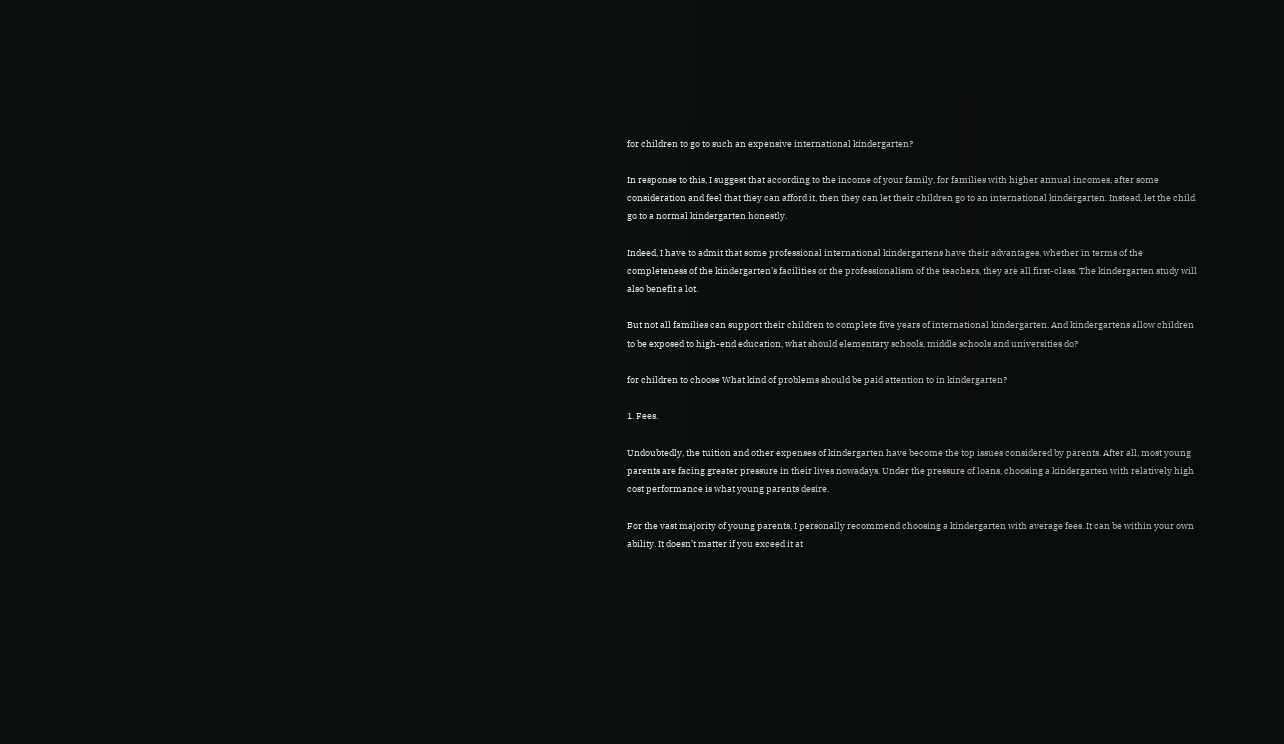for children to go to such an expensive international kindergarten?

In response to this, I suggest that according to the income of your family, for families with higher annual incomes, after some consideration and feel that they can afford it, then they can let their children go to an international kindergarten. Instead, let the child go to a normal kindergarten honestly.

Indeed, I have to admit that some professional international kindergartens have their advantages, whether in terms of the completeness of the kindergarten’s facilities or the professionalism of the teachers, they are all first-class. The kindergarten study will also benefit a lot.

But not all families can support their children to complete five years of international kindergarten. And kindergartens allow children to be exposed to high-end education, what should elementary schools, middle schools and universities do?

for children to choose What kind of problems should be paid attention to in kindergarten?

1. Fees.

Undoubtedly, the tuition and other expenses of kindergarten have become the top issues considered by parents. After all, most young parents are facing greater pressure in their lives nowadays. Under the pressure of loans, choosing a kindergarten with relatively high cost performance is what young parents desire.

For the vast majority of young parents, I personally recommend choosing a kindergarten with average fees. It can be within your own ability. It doesn’t matter if you exceed it at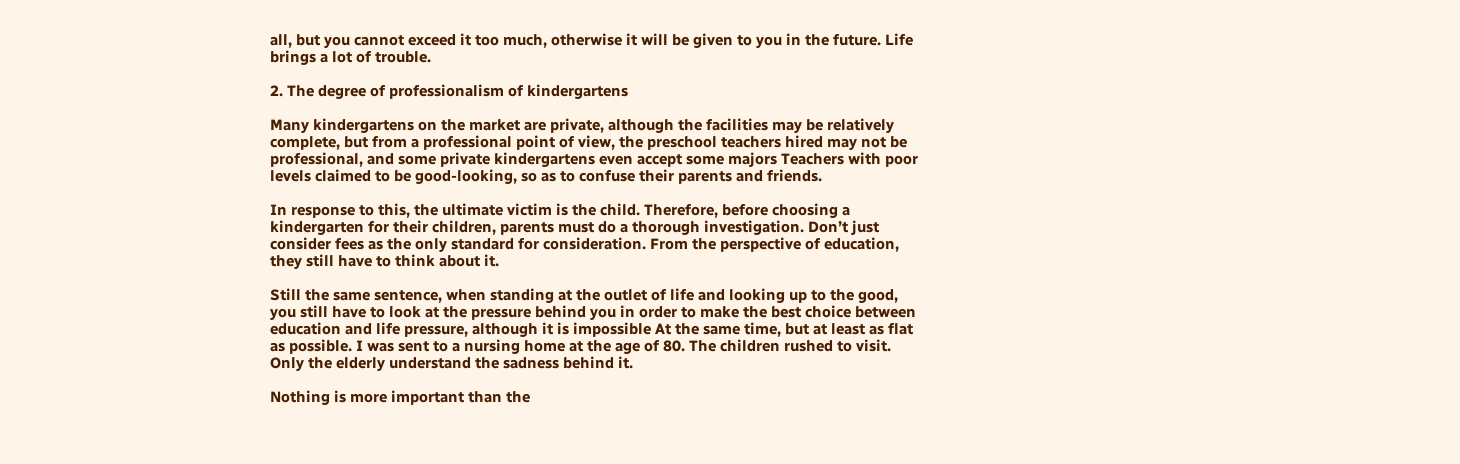all, but you cannot exceed it too much, otherwise it will be given to you in the future. Life brings a lot of trouble.

2. The degree of professionalism of kindergartens

Many kindergartens on the market are private, although the facilities may be relatively complete, but from a professional point of view, the preschool teachers hired may not be professional, and some private kindergartens even accept some majors Teachers with poor levels claimed to be good-looking, so as to confuse their parents and friends.

In response to this, the ultimate victim is the child. Therefore, before choosing a kindergarten for their children, parents must do a thorough investigation. Don’t just consider fees as the only standard for consideration. From the perspective of education, they still have to think about it.

Still the same sentence, when standing at the outlet of life and looking up to the good, you still have to look at the pressure behind you in order to make the best choice between education and life pressure, although it is impossible At the same time, but at least as flat as possible. I was sent to a nursing home at the age of 80. The children rushed to visit. Only the elderly understand the sadness behind it.

Nothing is more important than the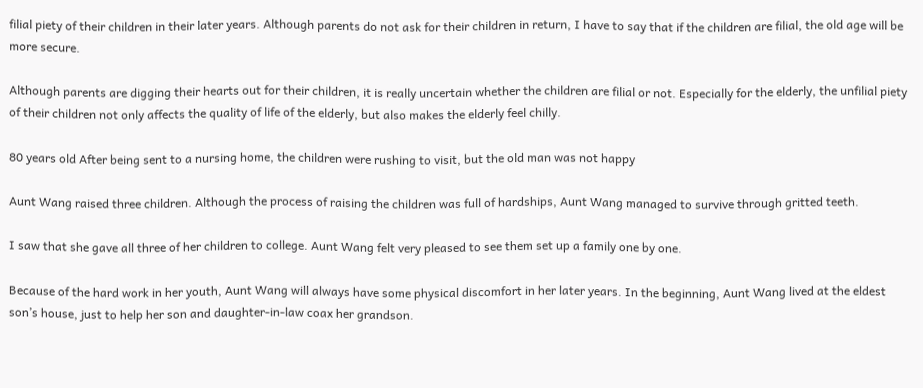filial piety of their children in their later years. Although parents do not ask for their children in return, I have to say that if the children are filial, the old age will be more secure.

Although parents are digging their hearts out for their children, it is really uncertain whether the children are filial or not. Especially for the elderly, the unfilial piety of their children not only affects the quality of life of the elderly, but also makes the elderly feel chilly.

80 years old After being sent to a nursing home, the children were rushing to visit, but the old man was not happy

Aunt Wang raised three children. Although the process of raising the children was full of hardships, Aunt Wang managed to survive through gritted teeth.

I saw that she gave all three of her children to college. Aunt Wang felt very pleased to see them set up a family one by one.

Because of the hard work in her youth, Aunt Wang will always have some physical discomfort in her later years. In the beginning, Aunt Wang lived at the eldest son’s house, just to help her son and daughter-in-law coax her grandson.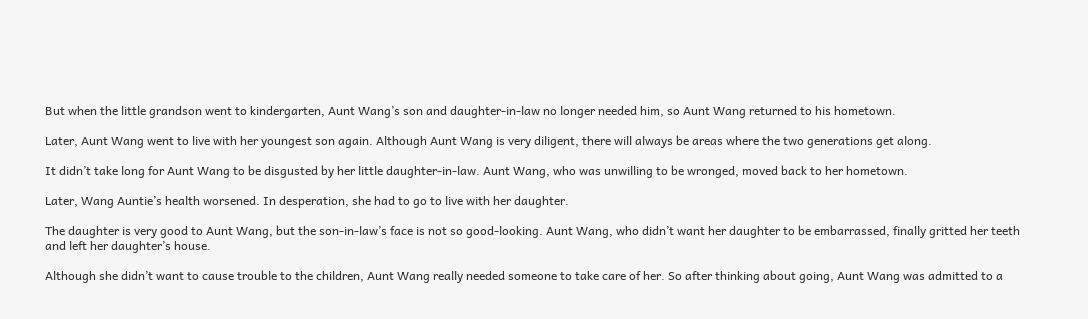But when the little grandson went to kindergarten, Aunt Wang’s son and daughter-in-law no longer needed him, so Aunt Wang returned to his hometown.

Later, Aunt Wang went to live with her youngest son again. Although Aunt Wang is very diligent, there will always be areas where the two generations get along.

It didn’t take long for Aunt Wang to be disgusted by her little daughter-in-law. Aunt Wang, who was unwilling to be wronged, moved back to her hometown.

Later, Wang Auntie’s health worsened. In desperation, she had to go to live with her daughter.

The daughter is very good to Aunt Wang, but the son-in-law’s face is not so good-looking. Aunt Wang, who didn’t want her daughter to be embarrassed, finally gritted her teeth and left her daughter’s house.

Although she didn’t want to cause trouble to the children, Aunt Wang really needed someone to take care of her. So after thinking about going, Aunt Wang was admitted to a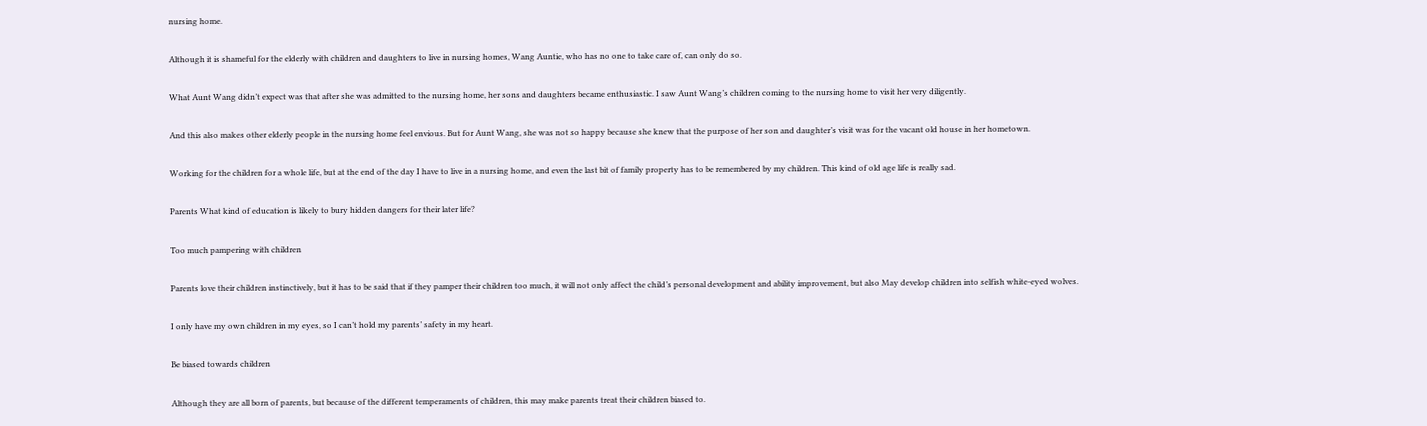nursing home.

Although it is shameful for the elderly with children and daughters to live in nursing homes, Wang Auntie, who has no one to take care of, can only do so.

What Aunt Wang didn’t expect was that after she was admitted to the nursing home, her sons and daughters became enthusiastic. I saw Aunt Wang’s children coming to the nursing home to visit her very diligently.

And this also makes other elderly people in the nursing home feel envious. But for Aunt Wang, she was not so happy because she knew that the purpose of her son and daughter’s visit was for the vacant old house in her hometown.

Working for the children for a whole life, but at the end of the day I have to live in a nursing home, and even the last bit of family property has to be remembered by my children. This kind of old age life is really sad.

Parents What kind of education is likely to bury hidden dangers for their later life?

Too much pampering with children

Parents love their children instinctively, but it has to be said that if they pamper their children too much, it will not only affect the child’s personal development and ability improvement, but also May develop children into selfish white-eyed wolves.

I only have my own children in my eyes, so I can’t hold my parents’ safety in my heart.

Be biased towards children

Although they are all born of parents, but because of the different temperaments of children, this may make parents treat their children biased to.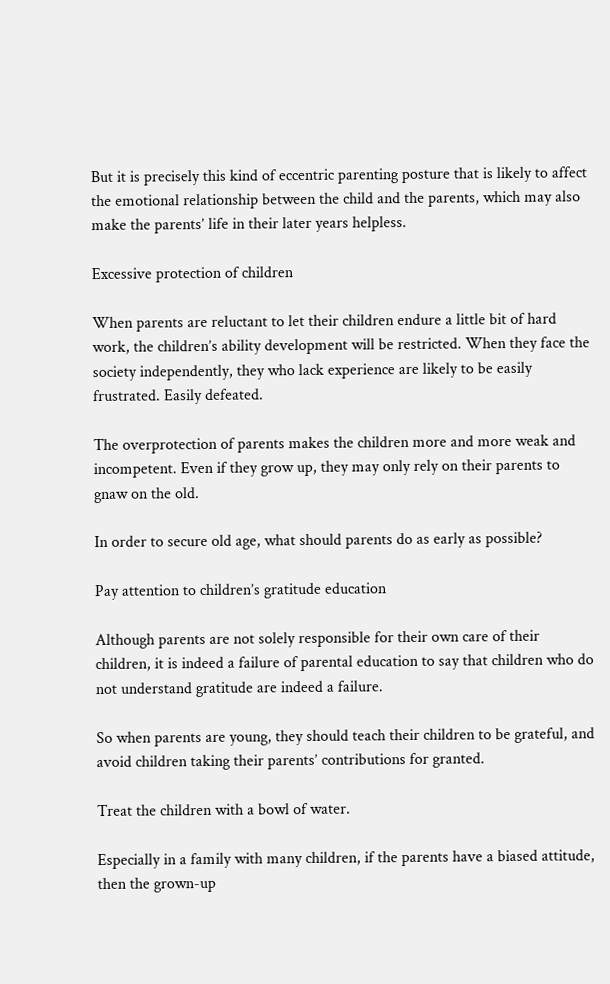But it is precisely this kind of eccentric parenting posture that is likely to affect the emotional relationship between the child and the parents, which may also make the parents’ life in their later years helpless.

Excessive protection of children

When parents are reluctant to let their children endure a little bit of hard work, the children’s ability development will be restricted. When they face the society independently, they who lack experience are likely to be easily frustrated. Easily defeated.

The overprotection of parents makes the children more and more weak and incompetent. Even if they grow up, they may only rely on their parents to gnaw on the old.

In order to secure old age, what should parents do as early as possible?

Pay attention to children’s gratitude education

Although parents are not solely responsible for their own care of their children, it is indeed a failure of parental education to say that children who do not understand gratitude are indeed a failure.

So when parents are young, they should teach their children to be grateful, and avoid children taking their parents’ contributions for granted.

Treat the children with a bowl of water.

Especially in a family with many children, if the parents have a biased attitude, then the grown-up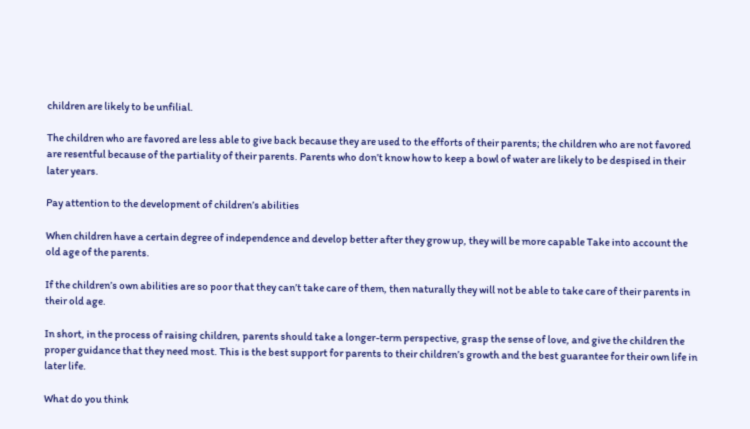children are likely to be unfilial.

The children who are favored are less able to give back because they are used to the efforts of their parents; the children who are not favored are resentful because of the partiality of their parents. Parents who don’t know how to keep a bowl of water are likely to be despised in their later years.

Pay attention to the development of children’s abilities

When children have a certain degree of independence and develop better after they grow up, they will be more capable Take into account the old age of the parents.

If the children’s own abilities are so poor that they can’t take care of them, then naturally they will not be able to take care of their parents in their old age.

In short, in the process of raising children, parents should take a longer-term perspective, grasp the sense of love, and give the children the proper guidance that they need most. This is the best support for parents to their children’s growth and the best guarantee for their own life in later life.

What do you think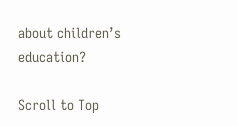about children’s education?

Scroll to Top